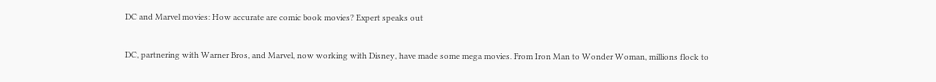DC and Marvel movies: How accurate are comic book movies? Expert speaks out

DC, partnering with Warner Bros, and Marvel, now working with Disney, have made some mega movies. From Iron Man to Wonder Woman, millions flock to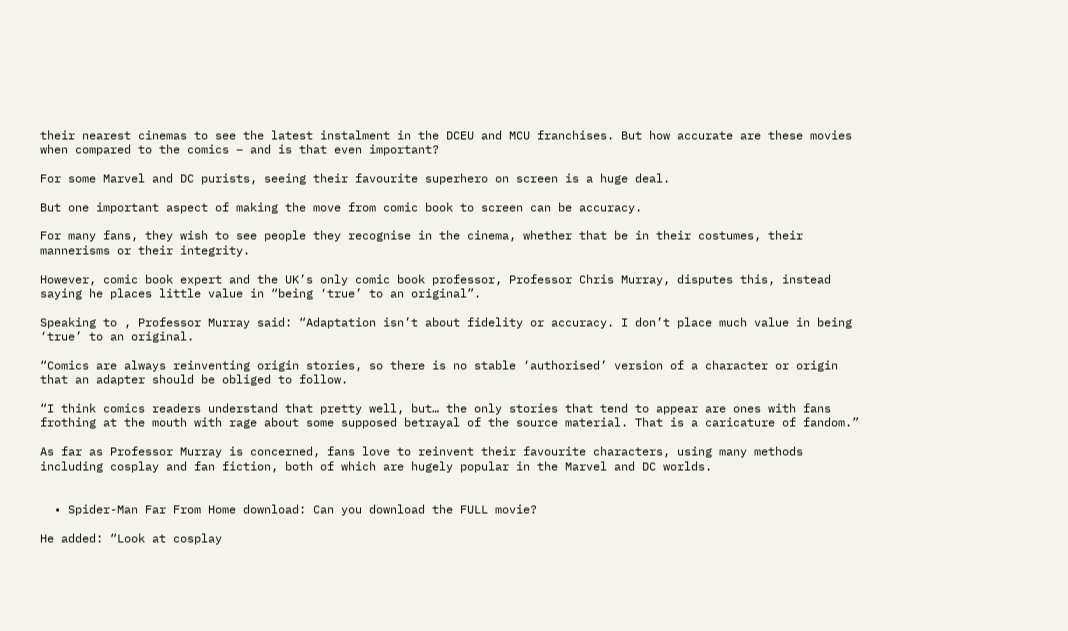their nearest cinemas to see the latest instalment in the DCEU and MCU franchises. But how accurate are these movies when compared to the comics – and is that even important?

For some Marvel and DC purists, seeing their favourite superhero on screen is a huge deal.

But one important aspect of making the move from comic book to screen can be accuracy.

For many fans, they wish to see people they recognise in the cinema, whether that be in their costumes, their mannerisms or their integrity.

However, comic book expert and the UK’s only comic book professor, Professor Chris Murray, disputes this, instead saying he places little value in “being ‘true’ to an original”.

Speaking to , Professor Murray said: “Adaptation isn’t about fidelity or accuracy. I don’t place much value in being ‘true’ to an original.

“Comics are always reinventing origin stories, so there is no stable ‘authorised’ version of a character or origin that an adapter should be obliged to follow.

“I think comics readers understand that pretty well, but… the only stories that tend to appear are ones with fans frothing at the mouth with rage about some supposed betrayal of the source material. That is a caricature of fandom.”

As far as Professor Murray is concerned, fans love to reinvent their favourite characters, using many methods including cosplay and fan fiction, both of which are hugely popular in the Marvel and DC worlds.


  • Spider-Man Far From Home download: Can you download the FULL movie?

He added: “Look at cosplay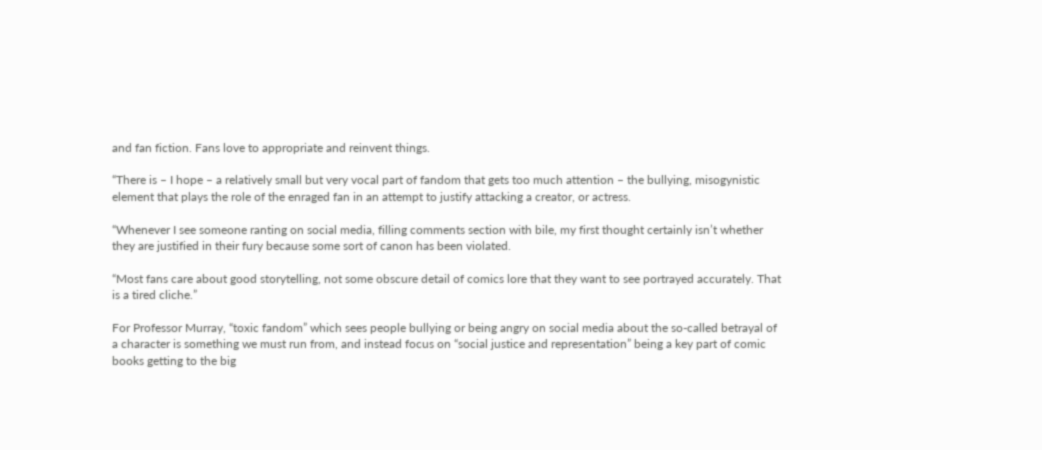and fan fiction. Fans love to appropriate and reinvent things.

“There is – I hope – a relatively small but very vocal part of fandom that gets too much attention – the bullying, misogynistic element that plays the role of the enraged fan in an attempt to justify attacking a creator, or actress.

“Whenever I see someone ranting on social media, filling comments section with bile, my first thought certainly isn’t whether they are justified in their fury because some sort of canon has been violated.

“Most fans care about good storytelling, not some obscure detail of comics lore that they want to see portrayed accurately. That is a tired cliche.”

For Professor Murray, “toxic fandom” which sees people bullying or being angry on social media about the so-called betrayal of a character is something we must run from, and instead focus on “social justice and representation” being a key part of comic books getting to the big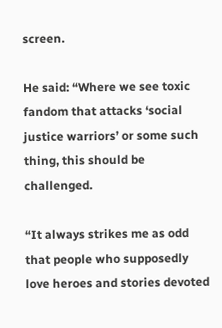screen.

He said: “Where we see toxic fandom that attacks ‘social justice warriors’ or some such thing, this should be challenged.

“It always strikes me as odd that people who supposedly love heroes and stories devoted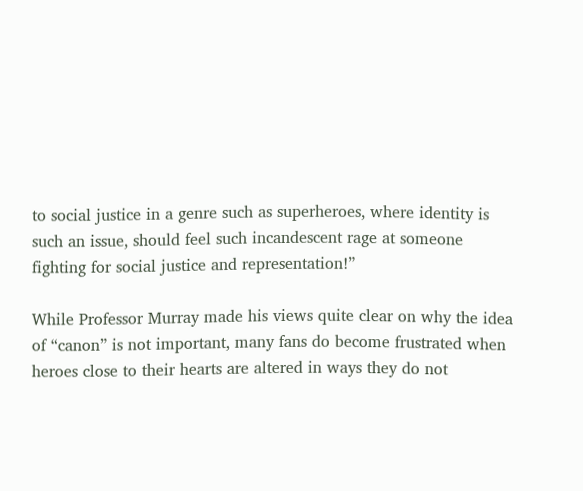to social justice in a genre such as superheroes, where identity is such an issue, should feel such incandescent rage at someone fighting for social justice and representation!”

While Professor Murray made his views quite clear on why the idea of “canon” is not important, many fans do become frustrated when heroes close to their hearts are altered in ways they do not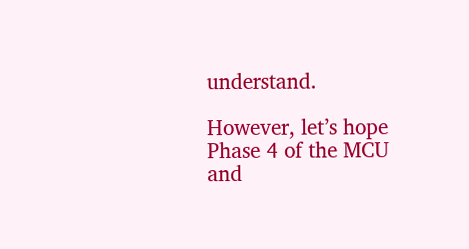understand.

However, let’s hope Phase 4 of the MCU and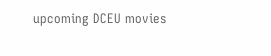upcoming DCEU movies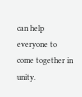can help everyone to come together in unity.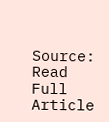Source: Read Full Article